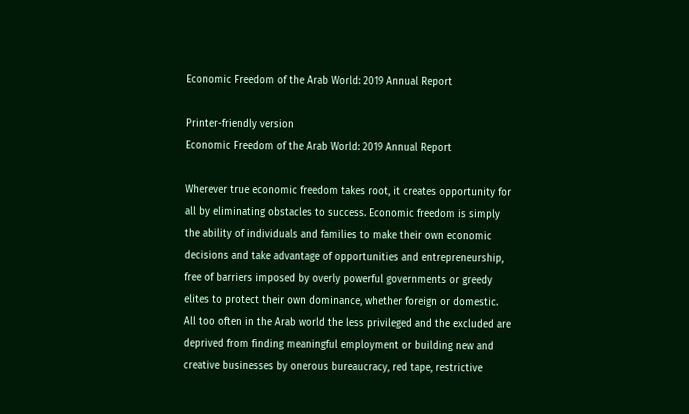Economic Freedom of the Arab World: 2019 Annual Report

Printer-friendly version
Economic Freedom of the Arab World: 2019 Annual Report

Wherever true economic freedom takes root, it creates opportunity for all by eliminating obstacles to success. Economic freedom is simply the ability of individuals and families to make their own economic decisions and take advantage of opportunities and entrepreneurship, free of barriers imposed by overly powerful governments or greedy elites to protect their own dominance, whether foreign or domestic. All too often in the Arab world the less privileged and the excluded are deprived from finding meaningful employment or building new and creative businesses by onerous bureaucracy, red tape, restrictive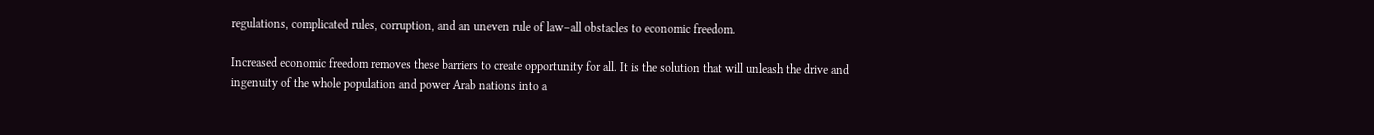regulations, complicated rules, corruption, and an uneven rule of law–all obstacles to economic freedom.

Increased economic freedom removes these barriers to create opportunity for all. It is the solution that will unleash the drive and ingenuity of the whole population and power Arab nations into a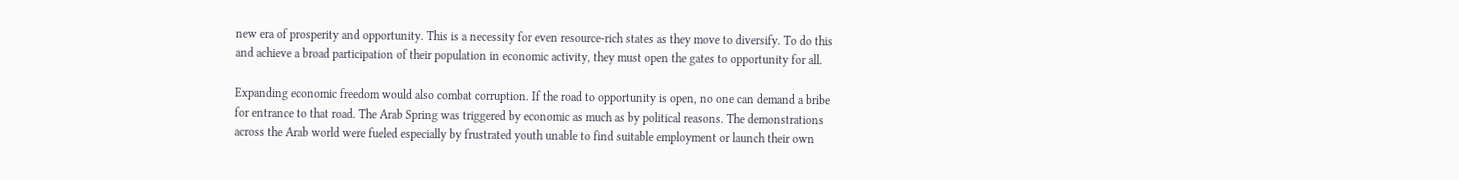new era of prosperity and opportunity. This is a necessity for even resource-rich states as they move to diversify. To do this and achieve a broad participation of their population in economic activity, they must open the gates to opportunity for all.

Expanding economic freedom would also combat corruption. If the road to opportunity is open, no one can demand a bribe for entrance to that road. The Arab Spring was triggered by economic as much as by political reasons. The demonstrations across the Arab world were fueled especially by frustrated youth unable to find suitable employment or launch their own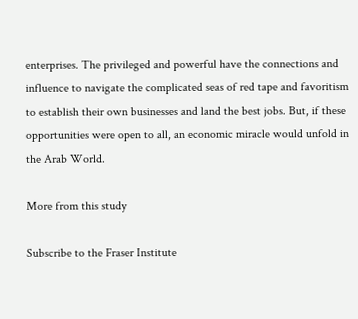enterprises. The privileged and powerful have the connections and influence to navigate the complicated seas of red tape and favoritism to establish their own businesses and land the best jobs. But, if these opportunities were open to all, an economic miracle would unfold in the Arab World.

More from this study

Subscribe to the Fraser Institute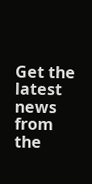Get the latest news from the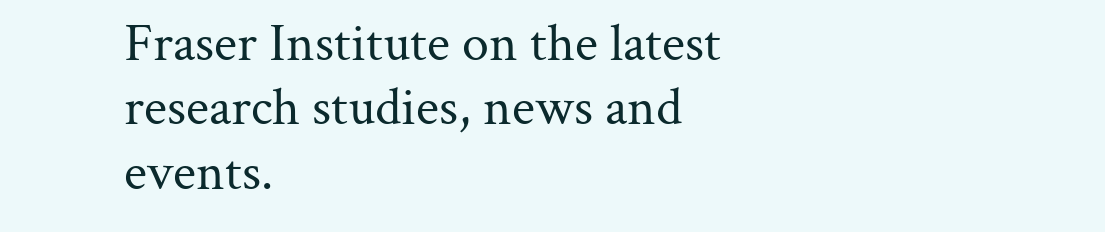Fraser Institute on the latest research studies, news and events.